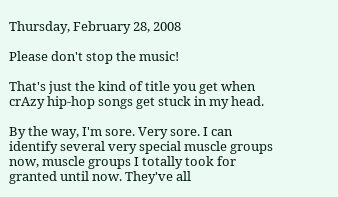Thursday, February 28, 2008

Please don't stop the music!

That's just the kind of title you get when crAzy hip-hop songs get stuck in my head.

By the way, I'm sore. Very sore. I can identify several very special muscle groups now, muscle groups I totally took for granted until now. They've all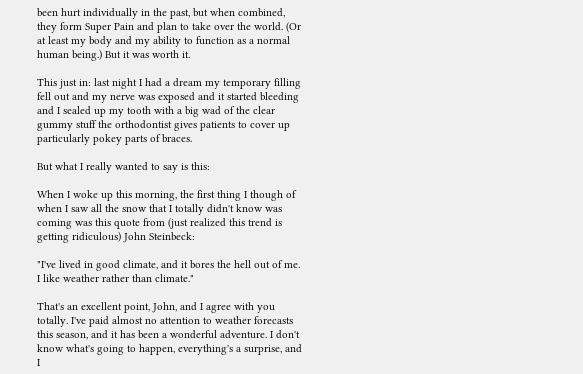been hurt individually in the past, but when combined, they form Super Pain and plan to take over the world. (Or at least my body and my ability to function as a normal human being.) But it was worth it.

This just in: last night I had a dream my temporary filling fell out and my nerve was exposed and it started bleeding and I sealed up my tooth with a big wad of the clear gummy stuff the orthodontist gives patients to cover up particularly pokey parts of braces.

But what I really wanted to say is this:

When I woke up this morning, the first thing I though of when I saw all the snow that I totally didn't know was coming was this quote from (just realized this trend is getting ridiculous) John Steinbeck:

"I've lived in good climate, and it bores the hell out of me. I like weather rather than climate."

That's an excellent point, John, and I agree with you totally. I've paid almost no attention to weather forecasts this season, and it has been a wonderful adventure. I don't know what's going to happen, everything's a surprise, and I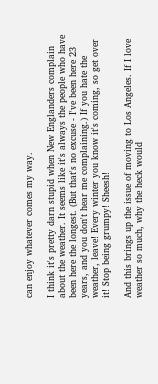can enjoy whatever comes my way.

I think it's pretty darn stupid when New Englanders complain about the weather. It seems like it's always the people who have been here the longest. (But that's no excuse - I've been here 23 years, and you don't hear me complaining.) If you hate the weather, leave! Every winter you know it's coming, so get over it! Stop being grumpy! Sheesh!

And this brings up the issue of moving to Los Angeles. If I love weather so much, why the heck would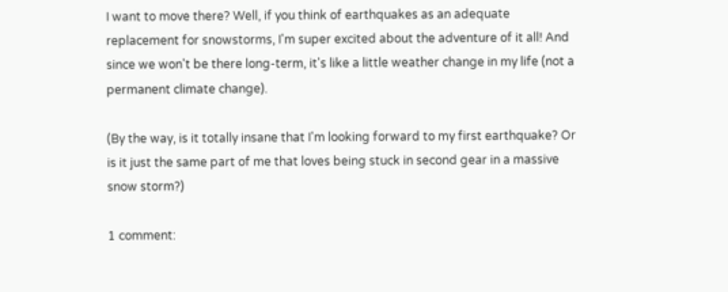I want to move there? Well, if you think of earthquakes as an adequate replacement for snowstorms, I'm super excited about the adventure of it all! And since we won't be there long-term, it's like a little weather change in my life (not a permanent climate change).

(By the way, is it totally insane that I'm looking forward to my first earthquake? Or is it just the same part of me that loves being stuck in second gear in a massive snow storm?)

1 comment: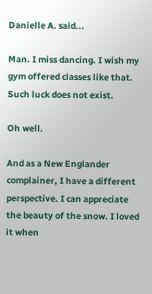Danielle A. said...

Man. I miss dancing. I wish my gym offered classes like that. Such luck does not exist.

Oh well.

And as a New Englander complainer, I have a different perspective. I can appreciate the beauty of the snow. I loved it when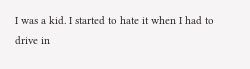I was a kid. I started to hate it when I had to drive in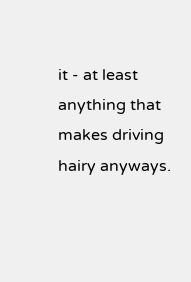it - at least anything that makes driving hairy anyways.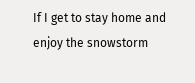If I get to stay home and enjoy the snowstorm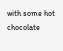with some hot chocolate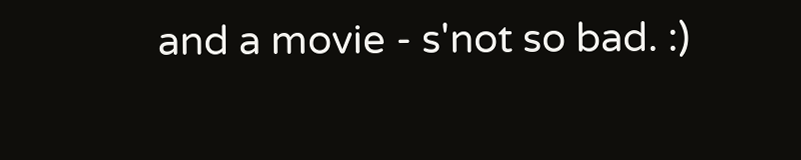and a movie - s'not so bad. :)